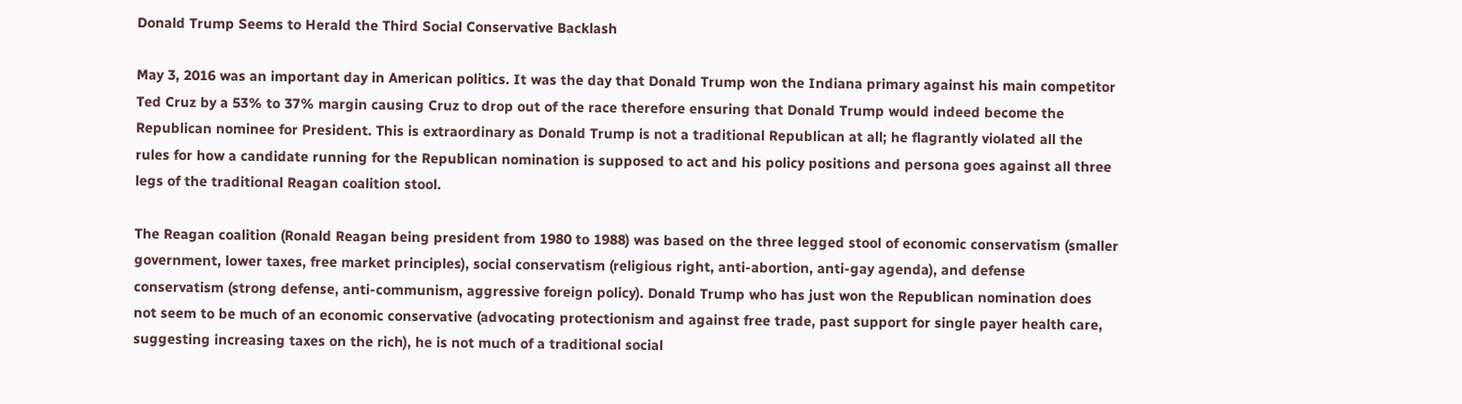Donald Trump Seems to Herald the Third Social Conservative Backlash

May 3, 2016 was an important day in American politics. It was the day that Donald Trump won the Indiana primary against his main competitor Ted Cruz by a 53% to 37% margin causing Cruz to drop out of the race therefore ensuring that Donald Trump would indeed become the Republican nominee for President. This is extraordinary as Donald Trump is not a traditional Republican at all; he flagrantly violated all the rules for how a candidate running for the Republican nomination is supposed to act and his policy positions and persona goes against all three legs of the traditional Reagan coalition stool.

The Reagan coalition (Ronald Reagan being president from 1980 to 1988) was based on the three legged stool of economic conservatism (smaller government, lower taxes, free market principles), social conservatism (religious right, anti-abortion, anti-gay agenda), and defense conservatism (strong defense, anti-communism, aggressive foreign policy). Donald Trump who has just won the Republican nomination does not seem to be much of an economic conservative (advocating protectionism and against free trade, past support for single payer health care, suggesting increasing taxes on the rich), he is not much of a traditional social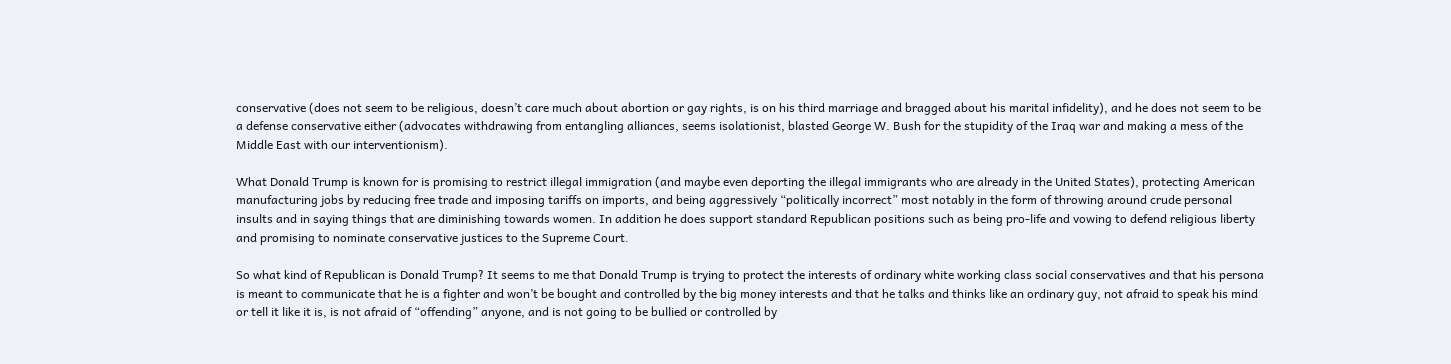conservative (does not seem to be religious, doesn’t care much about abortion or gay rights, is on his third marriage and bragged about his marital infidelity), and he does not seem to be a defense conservative either (advocates withdrawing from entangling alliances, seems isolationist, blasted George W. Bush for the stupidity of the Iraq war and making a mess of the Middle East with our interventionism).

What Donald Trump is known for is promising to restrict illegal immigration (and maybe even deporting the illegal immigrants who are already in the United States), protecting American manufacturing jobs by reducing free trade and imposing tariffs on imports, and being aggressively “politically incorrect” most notably in the form of throwing around crude personal insults and in saying things that are diminishing towards women. In addition he does support standard Republican positions such as being pro-life and vowing to defend religious liberty and promising to nominate conservative justices to the Supreme Court.

So what kind of Republican is Donald Trump? It seems to me that Donald Trump is trying to protect the interests of ordinary white working class social conservatives and that his persona is meant to communicate that he is a fighter and won’t be bought and controlled by the big money interests and that he talks and thinks like an ordinary guy, not afraid to speak his mind or tell it like it is, is not afraid of “offending” anyone, and is not going to be bullied or controlled by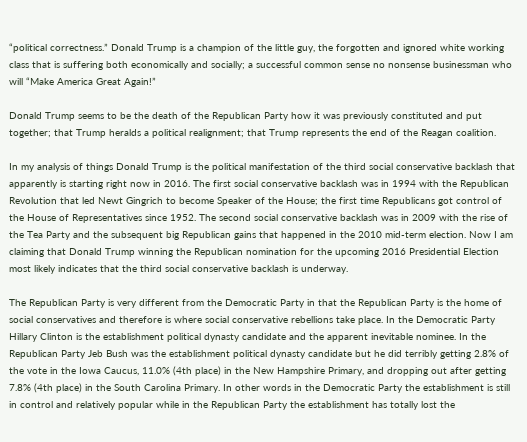“political correctness.” Donald Trump is a champion of the little guy, the forgotten and ignored white working class that is suffering both economically and socially; a successful common sense no nonsense businessman who will “Make America Great Again!”

Donald Trump seems to be the death of the Republican Party how it was previously constituted and put together; that Trump heralds a political realignment; that Trump represents the end of the Reagan coalition.

In my analysis of things Donald Trump is the political manifestation of the third social conservative backlash that apparently is starting right now in 2016. The first social conservative backlash was in 1994 with the Republican Revolution that led Newt Gingrich to become Speaker of the House; the first time Republicans got control of the House of Representatives since 1952. The second social conservative backlash was in 2009 with the rise of the Tea Party and the subsequent big Republican gains that happened in the 2010 mid-term election. Now I am claiming that Donald Trump winning the Republican nomination for the upcoming 2016 Presidential Election most likely indicates that the third social conservative backlash is underway.

The Republican Party is very different from the Democratic Party in that the Republican Party is the home of social conservatives and therefore is where social conservative rebellions take place. In the Democratic Party Hillary Clinton is the establishment political dynasty candidate and the apparent inevitable nominee. In the Republican Party Jeb Bush was the establishment political dynasty candidate but he did terribly getting 2.8% of the vote in the Iowa Caucus, 11.0% (4th place) in the New Hampshire Primary, and dropping out after getting 7.8% (4th place) in the South Carolina Primary. In other words in the Democratic Party the establishment is still in control and relatively popular while in the Republican Party the establishment has totally lost the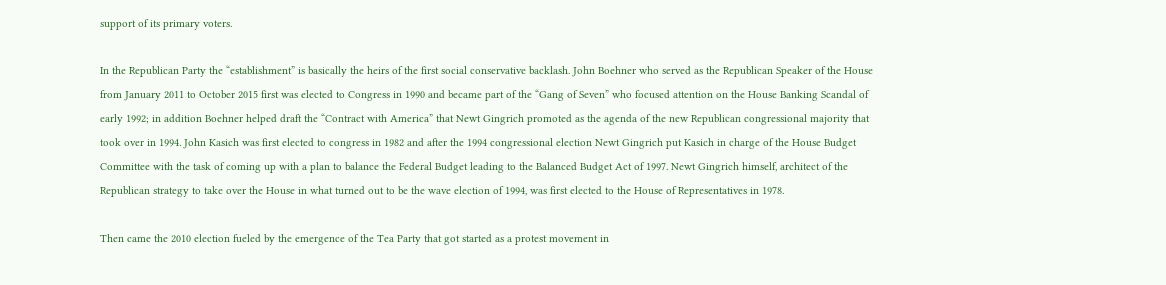support of its primary voters.

In the Republican Party the “establishment” is basically the heirs of the first social conservative backlash. John Boehner who served as the Republican Speaker of the House from January 2011 to October 2015 first was elected to Congress in 1990 and became part of the “Gang of Seven” who focused attention on the House Banking Scandal of early 1992; in addition Boehner helped draft the “Contract with America” that Newt Gingrich promoted as the agenda of the new Republican congressional majority that took over in 1994. John Kasich was first elected to congress in 1982 and after the 1994 congressional election Newt Gingrich put Kasich in charge of the House Budget Committee with the task of coming up with a plan to balance the Federal Budget leading to the Balanced Budget Act of 1997. Newt Gingrich himself, architect of the Republican strategy to take over the House in what turned out to be the wave election of 1994, was first elected to the House of Representatives in 1978.

Then came the 2010 election fueled by the emergence of the Tea Party that got started as a protest movement in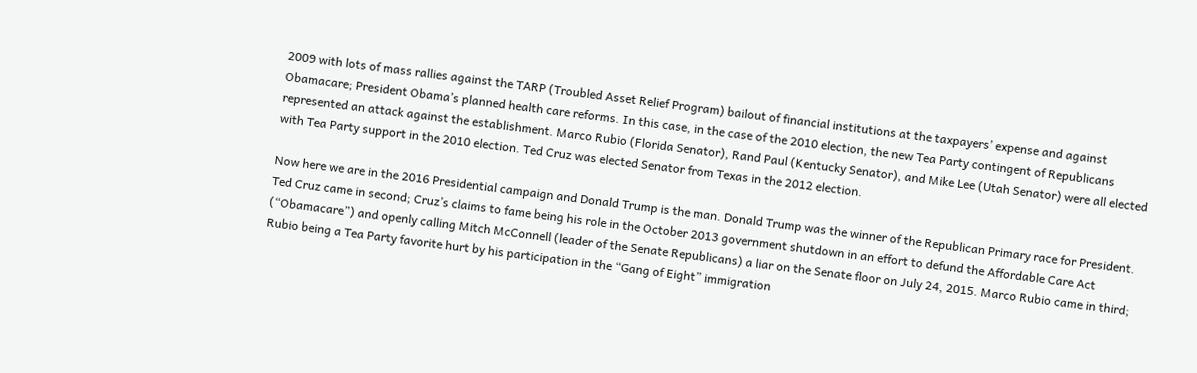2009 with lots of mass rallies against the TARP (Troubled Asset Relief Program) bailout of financial institutions at the taxpayers’ expense and against Obamacare; President Obama’s planned health care reforms. In this case, in the case of the 2010 election, the new Tea Party contingent of Republicans represented an attack against the establishment. Marco Rubio (Florida Senator), Rand Paul (Kentucky Senator), and Mike Lee (Utah Senator) were all elected with Tea Party support in the 2010 election. Ted Cruz was elected Senator from Texas in the 2012 election.

Now here we are in the 2016 Presidential campaign and Donald Trump is the man. Donald Trump was the winner of the Republican Primary race for President. Ted Cruz came in second; Cruz’s claims to fame being his role in the October 2013 government shutdown in an effort to defund the Affordable Care Act (“Obamacare”) and openly calling Mitch McConnell (leader of the Senate Republicans) a liar on the Senate floor on July 24, 2015. Marco Rubio came in third; Rubio being a Tea Party favorite hurt by his participation in the “Gang of Eight” immigration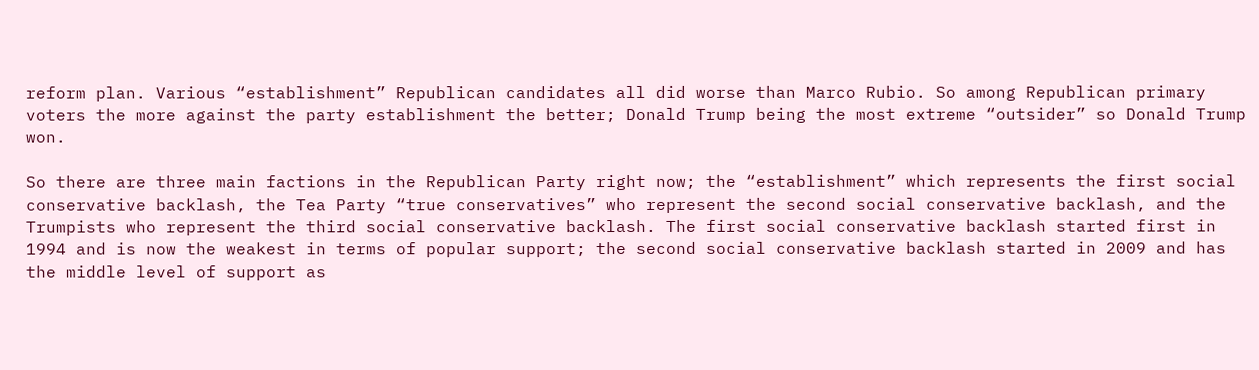reform plan. Various “establishment” Republican candidates all did worse than Marco Rubio. So among Republican primary voters the more against the party establishment the better; Donald Trump being the most extreme “outsider” so Donald Trump won.

So there are three main factions in the Republican Party right now; the “establishment” which represents the first social conservative backlash, the Tea Party “true conservatives” who represent the second social conservative backlash, and the Trumpists who represent the third social conservative backlash. The first social conservative backlash started first in 1994 and is now the weakest in terms of popular support; the second social conservative backlash started in 2009 and has the middle level of support as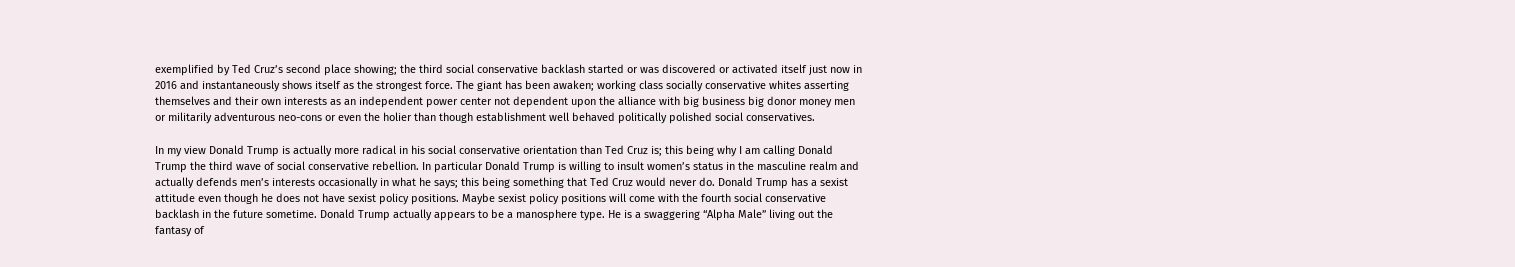exemplified by Ted Cruz’s second place showing; the third social conservative backlash started or was discovered or activated itself just now in 2016 and instantaneously shows itself as the strongest force. The giant has been awaken; working class socially conservative whites asserting themselves and their own interests as an independent power center not dependent upon the alliance with big business big donor money men or militarily adventurous neo-cons or even the holier than though establishment well behaved politically polished social conservatives.

In my view Donald Trump is actually more radical in his social conservative orientation than Ted Cruz is; this being why I am calling Donald Trump the third wave of social conservative rebellion. In particular Donald Trump is willing to insult women’s status in the masculine realm and actually defends men’s interests occasionally in what he says; this being something that Ted Cruz would never do. Donald Trump has a sexist attitude even though he does not have sexist policy positions. Maybe sexist policy positions will come with the fourth social conservative backlash in the future sometime. Donald Trump actually appears to be a manosphere type. He is a swaggering “Alpha Male” living out the fantasy of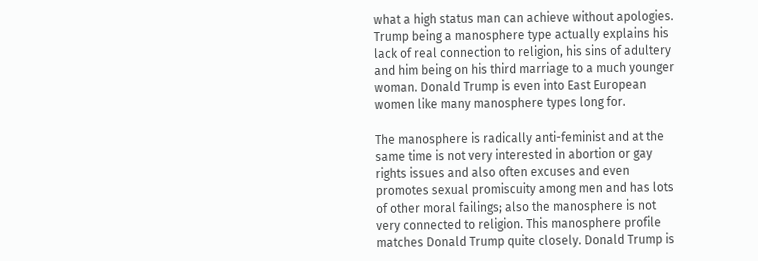what a high status man can achieve without apologies. Trump being a manosphere type actually explains his lack of real connection to religion, his sins of adultery and him being on his third marriage to a much younger woman. Donald Trump is even into East European women like many manosphere types long for.

The manosphere is radically anti-feminist and at the same time is not very interested in abortion or gay rights issues and also often excuses and even promotes sexual promiscuity among men and has lots of other moral failings; also the manosphere is not very connected to religion. This manosphere profile matches Donald Trump quite closely. Donald Trump is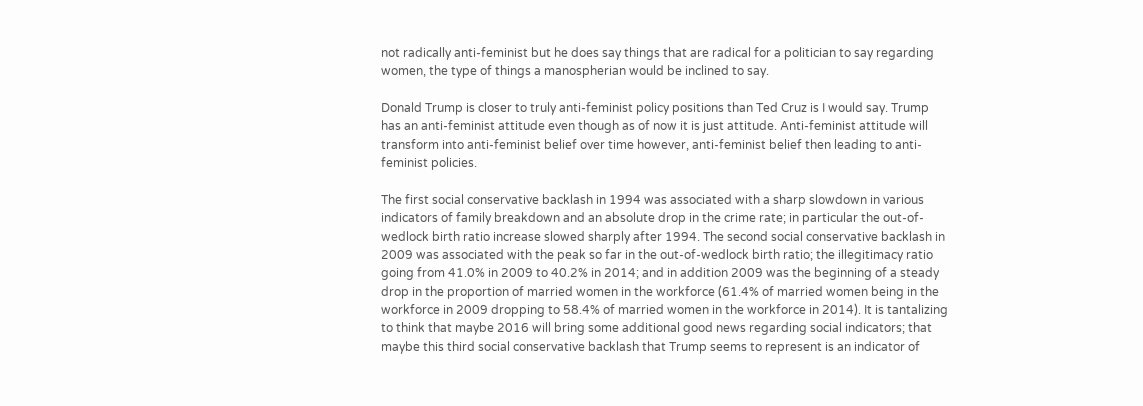not radically anti-feminist but he does say things that are radical for a politician to say regarding women, the type of things a manospherian would be inclined to say.

Donald Trump is closer to truly anti-feminist policy positions than Ted Cruz is I would say. Trump has an anti-feminist attitude even though as of now it is just attitude. Anti-feminist attitude will transform into anti-feminist belief over time however, anti-feminist belief then leading to anti-feminist policies.

The first social conservative backlash in 1994 was associated with a sharp slowdown in various indicators of family breakdown and an absolute drop in the crime rate; in particular the out-of-wedlock birth ratio increase slowed sharply after 1994. The second social conservative backlash in 2009 was associated with the peak so far in the out-of-wedlock birth ratio; the illegitimacy ratio going from 41.0% in 2009 to 40.2% in 2014; and in addition 2009 was the beginning of a steady drop in the proportion of married women in the workforce (61.4% of married women being in the workforce in 2009 dropping to 58.4% of married women in the workforce in 2014). It is tantalizing to think that maybe 2016 will bring some additional good news regarding social indicators; that maybe this third social conservative backlash that Trump seems to represent is an indicator of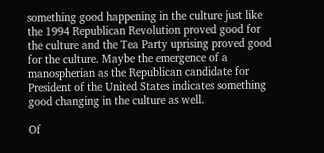something good happening in the culture just like the 1994 Republican Revolution proved good for the culture and the Tea Party uprising proved good for the culture. Maybe the emergence of a manospherian as the Republican candidate for President of the United States indicates something good changing in the culture as well.

Of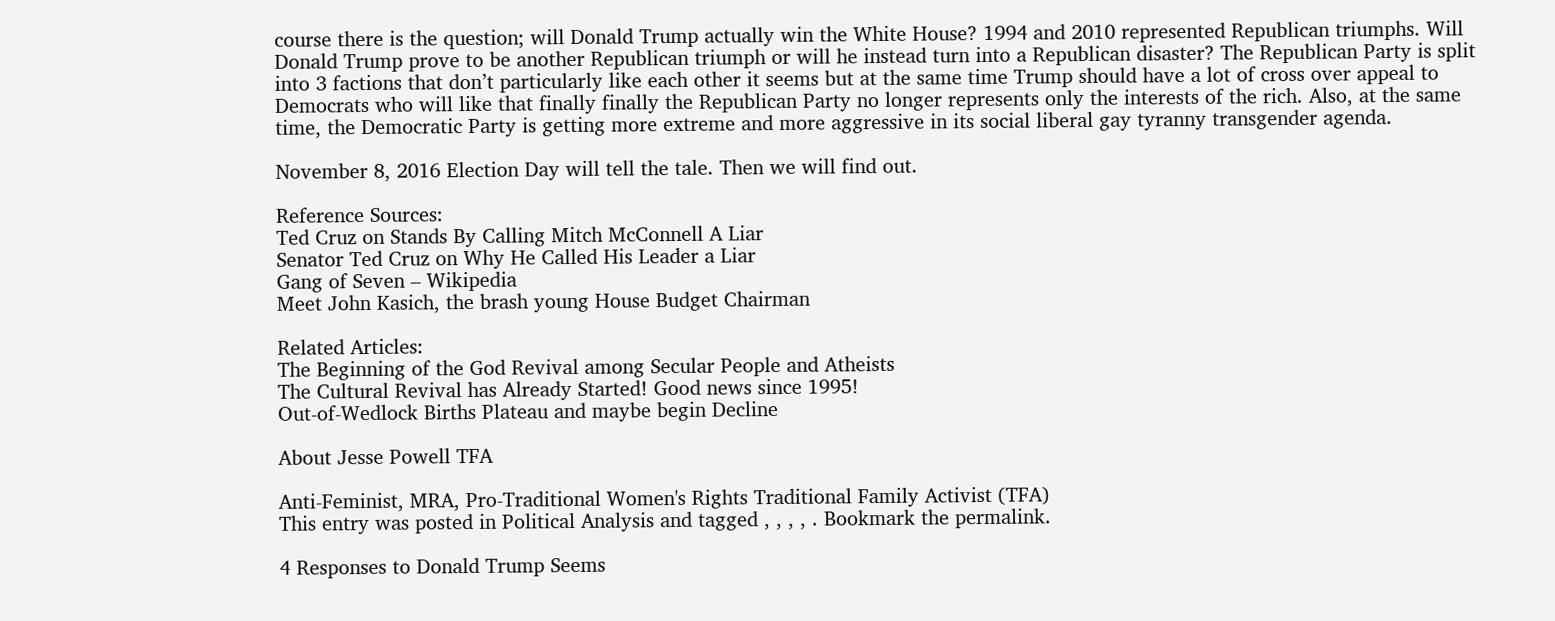course there is the question; will Donald Trump actually win the White House? 1994 and 2010 represented Republican triumphs. Will Donald Trump prove to be another Republican triumph or will he instead turn into a Republican disaster? The Republican Party is split into 3 factions that don’t particularly like each other it seems but at the same time Trump should have a lot of cross over appeal to Democrats who will like that finally finally the Republican Party no longer represents only the interests of the rich. Also, at the same time, the Democratic Party is getting more extreme and more aggressive in its social liberal gay tyranny transgender agenda.

November 8, 2016 Election Day will tell the tale. Then we will find out.

Reference Sources:
Ted Cruz on Stands By Calling Mitch McConnell A Liar
Senator Ted Cruz on Why He Called His Leader a Liar
Gang of Seven – Wikipedia
Meet John Kasich, the brash young House Budget Chairman

Related Articles:
The Beginning of the God Revival among Secular People and Atheists
The Cultural Revival has Already Started! Good news since 1995!
Out-of-Wedlock Births Plateau and maybe begin Decline

About Jesse Powell TFA

Anti-Feminist, MRA, Pro-Traditional Women's Rights Traditional Family Activist (TFA)
This entry was posted in Political Analysis and tagged , , , , . Bookmark the permalink.

4 Responses to Donald Trump Seems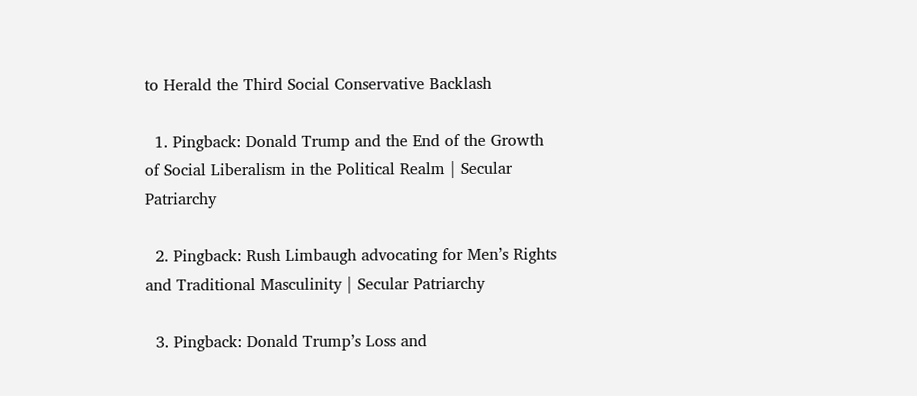to Herald the Third Social Conservative Backlash

  1. Pingback: Donald Trump and the End of the Growth of Social Liberalism in the Political Realm | Secular Patriarchy

  2. Pingback: Rush Limbaugh advocating for Men’s Rights and Traditional Masculinity | Secular Patriarchy

  3. Pingback: Donald Trump’s Loss and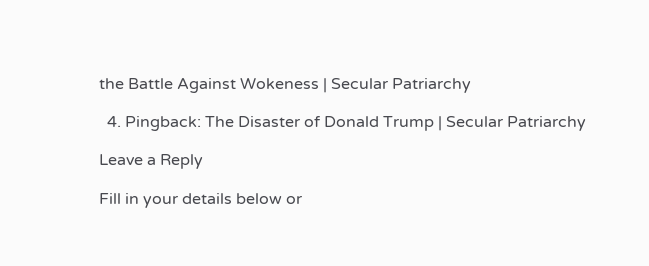the Battle Against Wokeness | Secular Patriarchy

  4. Pingback: The Disaster of Donald Trump | Secular Patriarchy

Leave a Reply

Fill in your details below or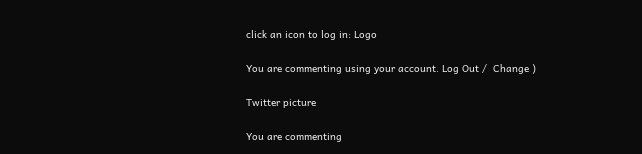click an icon to log in: Logo

You are commenting using your account. Log Out /  Change )

Twitter picture

You are commenting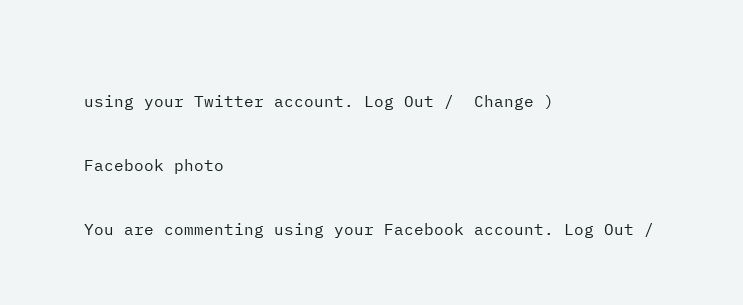using your Twitter account. Log Out /  Change )

Facebook photo

You are commenting using your Facebook account. Log Out /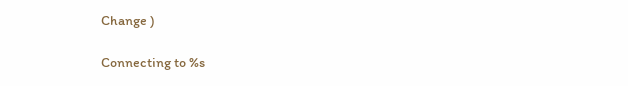Change )

Connecting to %s